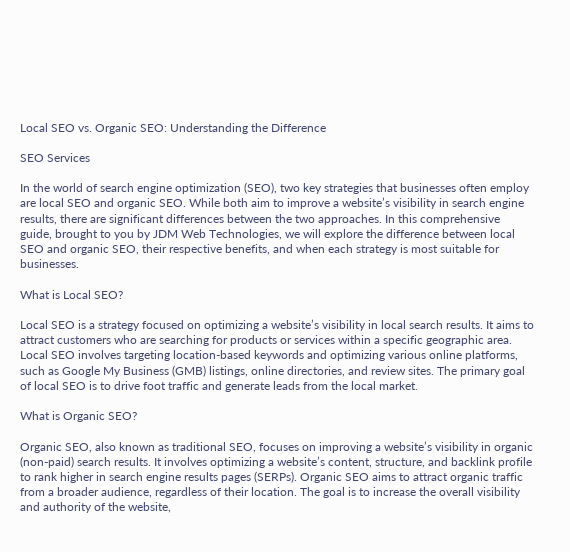Local SEO vs. Organic SEO: Understanding the Difference

SEO Services

In the world of search engine optimization (SEO), two key strategies that businesses often employ are local SEO and organic SEO. While both aim to improve a website’s visibility in search engine results, there are significant differences between the two approaches. In this comprehensive guide, brought to you by JDM Web Technologies, we will explore the difference between local SEO and organic SEO, their respective benefits, and when each strategy is most suitable for businesses.

What is Local SEO?

Local SEO is a strategy focused on optimizing a website’s visibility in local search results. It aims to attract customers who are searching for products or services within a specific geographic area. Local SEO involves targeting location-based keywords and optimizing various online platforms, such as Google My Business (GMB) listings, online directories, and review sites. The primary goal of local SEO is to drive foot traffic and generate leads from the local market.

What is Organic SEO?

Organic SEO, also known as traditional SEO, focuses on improving a website’s visibility in organic (non-paid) search results. It involves optimizing a website’s content, structure, and backlink profile to rank higher in search engine results pages (SERPs). Organic SEO aims to attract organic traffic from a broader audience, regardless of their location. The goal is to increase the overall visibility and authority of the website,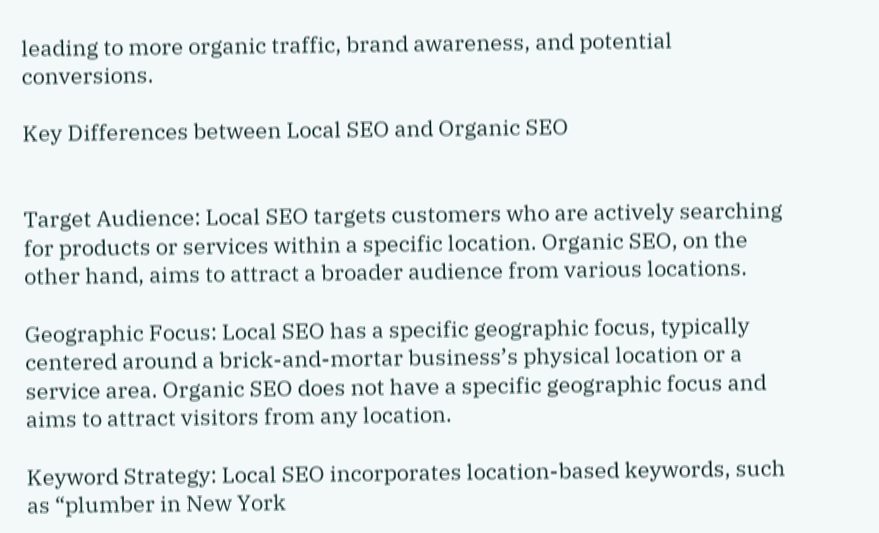leading to more organic traffic, brand awareness, and potential conversions.

Key Differences between Local SEO and Organic SEO


Target Audience: Local SEO targets customers who are actively searching for products or services within a specific location. Organic SEO, on the other hand, aims to attract a broader audience from various locations.

Geographic Focus: Local SEO has a specific geographic focus, typically centered around a brick-and-mortar business’s physical location or a service area. Organic SEO does not have a specific geographic focus and aims to attract visitors from any location.

Keyword Strategy: Local SEO incorporates location-based keywords, such as “plumber in New York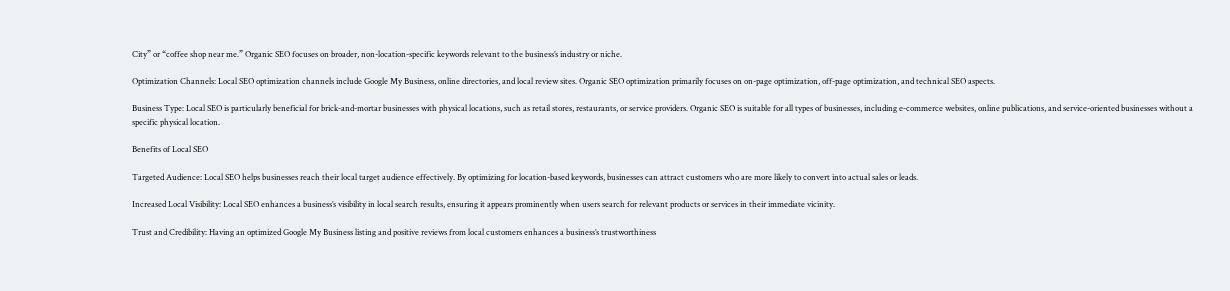City” or “coffee shop near me.” Organic SEO focuses on broader, non-location-specific keywords relevant to the business’s industry or niche.

Optimization Channels: Local SEO optimization channels include Google My Business, online directories, and local review sites. Organic SEO optimization primarily focuses on on-page optimization, off-page optimization, and technical SEO aspects.

Business Type: Local SEO is particularly beneficial for brick-and-mortar businesses with physical locations, such as retail stores, restaurants, or service providers. Organic SEO is suitable for all types of businesses, including e-commerce websites, online publications, and service-oriented businesses without a specific physical location.

Benefits of Local SEO

Targeted Audience: Local SEO helps businesses reach their local target audience effectively. By optimizing for location-based keywords, businesses can attract customers who are more likely to convert into actual sales or leads.

Increased Local Visibility: Local SEO enhances a business’s visibility in local search results, ensuring it appears prominently when users search for relevant products or services in their immediate vicinity.

Trust and Credibility: Having an optimized Google My Business listing and positive reviews from local customers enhances a business’s trustworthiness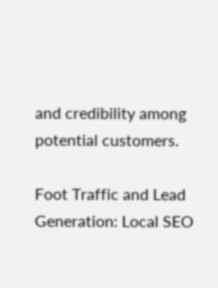and credibility among potential customers.

Foot Traffic and Lead Generation: Local SEO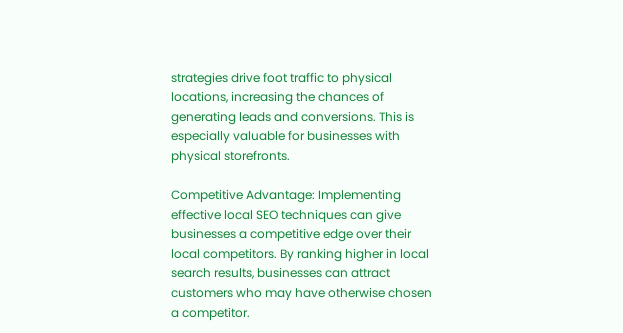strategies drive foot traffic to physical locations, increasing the chances of generating leads and conversions. This is especially valuable for businesses with physical storefronts.

Competitive Advantage: Implementing effective local SEO techniques can give businesses a competitive edge over their local competitors. By ranking higher in local search results, businesses can attract customers who may have otherwise chosen a competitor.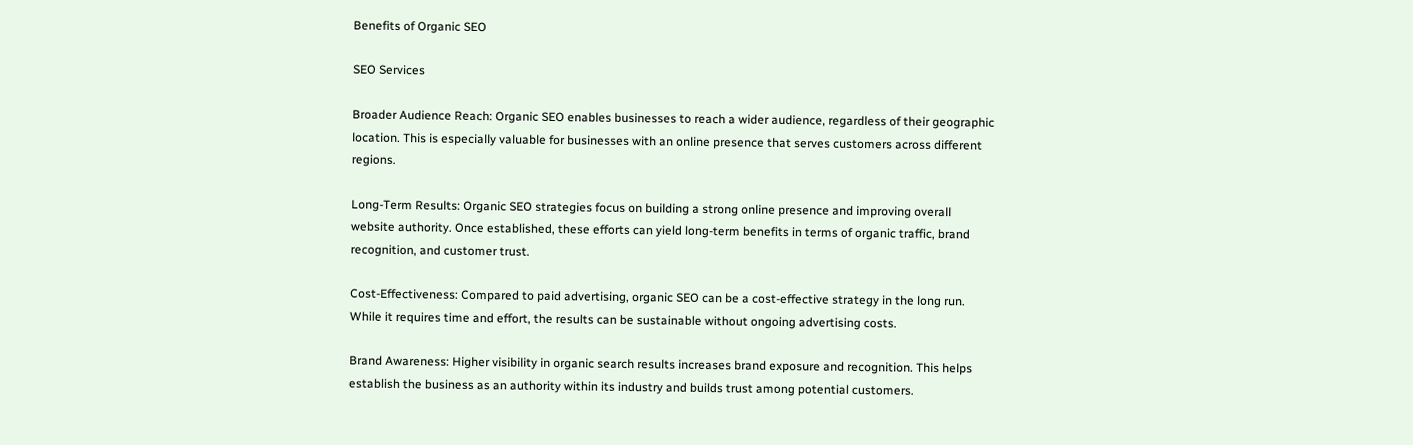Benefits of Organic SEO

SEO Services

Broader Audience Reach: Organic SEO enables businesses to reach a wider audience, regardless of their geographic location. This is especially valuable for businesses with an online presence that serves customers across different regions.

Long-Term Results: Organic SEO strategies focus on building a strong online presence and improving overall website authority. Once established, these efforts can yield long-term benefits in terms of organic traffic, brand recognition, and customer trust.

Cost-Effectiveness: Compared to paid advertising, organic SEO can be a cost-effective strategy in the long run. While it requires time and effort, the results can be sustainable without ongoing advertising costs.

Brand Awareness: Higher visibility in organic search results increases brand exposure and recognition. This helps establish the business as an authority within its industry and builds trust among potential customers.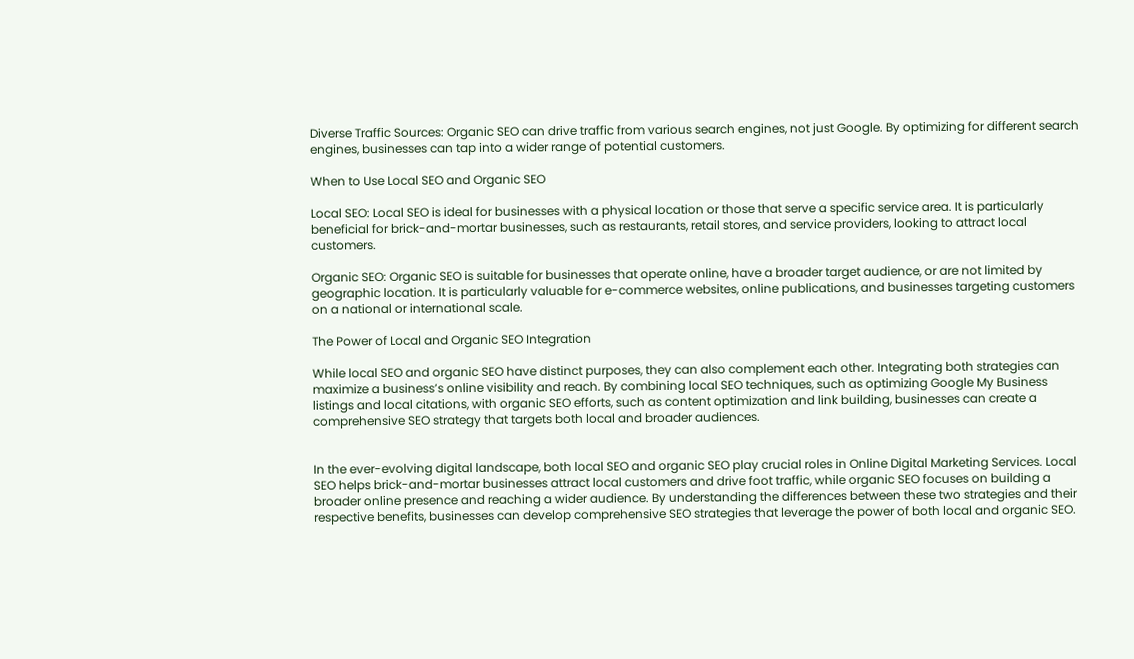Diverse Traffic Sources: Organic SEO can drive traffic from various search engines, not just Google. By optimizing for different search engines, businesses can tap into a wider range of potential customers.

When to Use Local SEO and Organic SEO

Local SEO: Local SEO is ideal for businesses with a physical location or those that serve a specific service area. It is particularly beneficial for brick-and-mortar businesses, such as restaurants, retail stores, and service providers, looking to attract local customers.

Organic SEO: Organic SEO is suitable for businesses that operate online, have a broader target audience, or are not limited by geographic location. It is particularly valuable for e-commerce websites, online publications, and businesses targeting customers on a national or international scale.

The Power of Local and Organic SEO Integration

While local SEO and organic SEO have distinct purposes, they can also complement each other. Integrating both strategies can maximize a business’s online visibility and reach. By combining local SEO techniques, such as optimizing Google My Business listings and local citations, with organic SEO efforts, such as content optimization and link building, businesses can create a comprehensive SEO strategy that targets both local and broader audiences.


In the ever-evolving digital landscape, both local SEO and organic SEO play crucial roles in Online Digital Marketing Services. Local SEO helps brick-and-mortar businesses attract local customers and drive foot traffic, while organic SEO focuses on building a broader online presence and reaching a wider audience. By understanding the differences between these two strategies and their respective benefits, businesses can develop comprehensive SEO strategies that leverage the power of both local and organic SEO.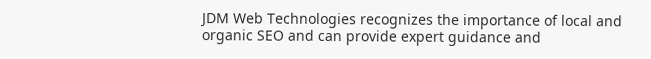JDM Web Technologies recognizes the importance of local and organic SEO and can provide expert guidance and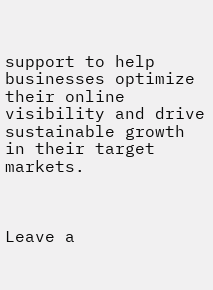support to help businesses optimize their online visibility and drive sustainable growth in their target markets.



Leave a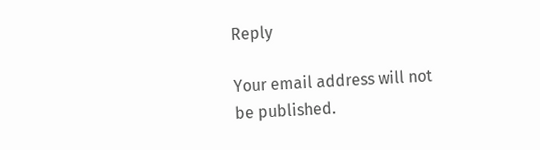Reply

Your email address will not be published.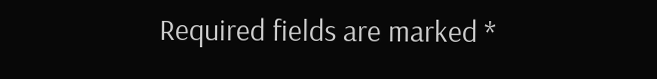Required fields are marked *